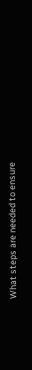What steps are needed to ensure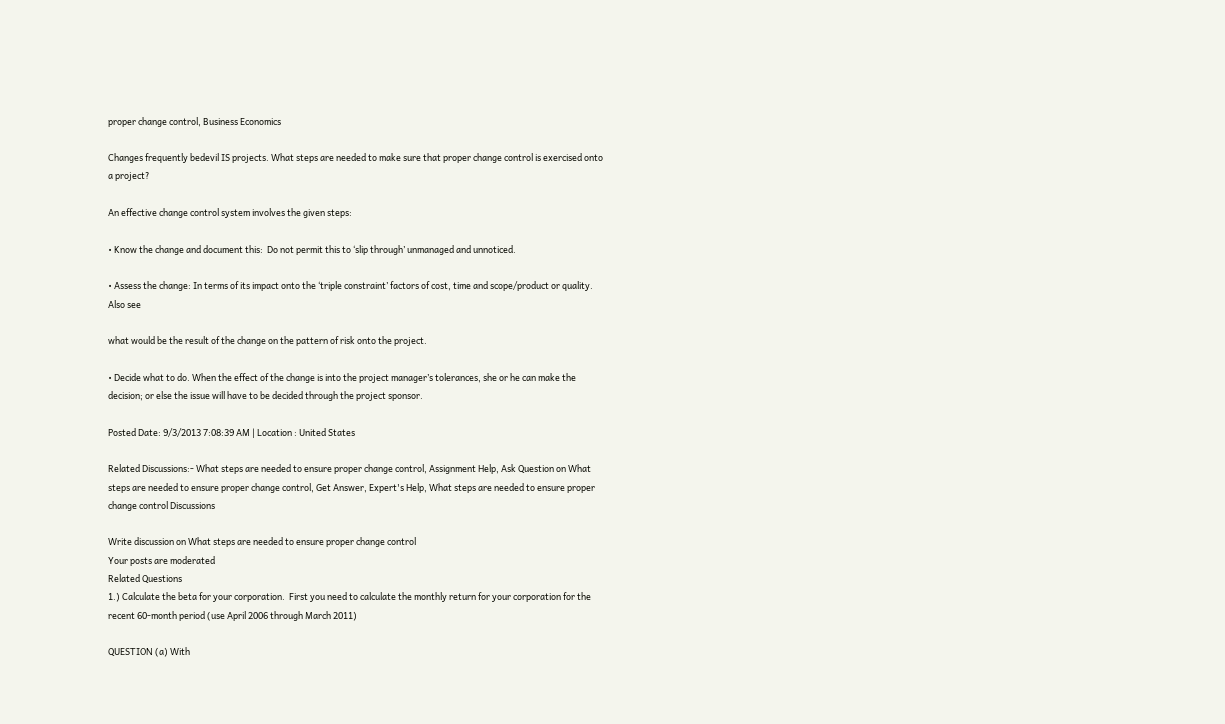proper change control, Business Economics

Changes frequently bedevil IS projects. What steps are needed to make sure that proper change control is exercised onto a project?

An effective change control system involves the given steps:

• Know the change and document this:  Do not permit this to ‘slip through’ unmanaged and unnoticed.

• Assess the change: In terms of its impact onto the ‘triple constraint’ factors of cost, time and scope/product or quality.  Also see

what would be the result of the change on the pattern of risk onto the project.

• Decide what to do. When the effect of the change is into the project manager’s tolerances, she or he can make the decision; or else the issue will have to be decided through the project sponsor.

Posted Date: 9/3/2013 7:08:39 AM | Location : United States

Related Discussions:- What steps are needed to ensure proper change control, Assignment Help, Ask Question on What steps are needed to ensure proper change control, Get Answer, Expert's Help, What steps are needed to ensure proper change control Discussions

Write discussion on What steps are needed to ensure proper change control
Your posts are moderated
Related Questions
1.) Calculate the beta for your corporation.  First you need to calculate the monthly return for your corporation for the recent 60-month period (use April 2006 through March 2011)

QUESTION (a) With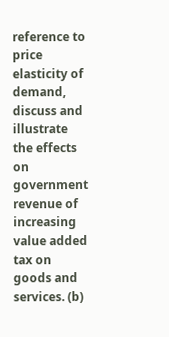reference to price elasticity of demand, discuss and illustrate the effects on government revenue of increasing value added tax on goods and services. (b)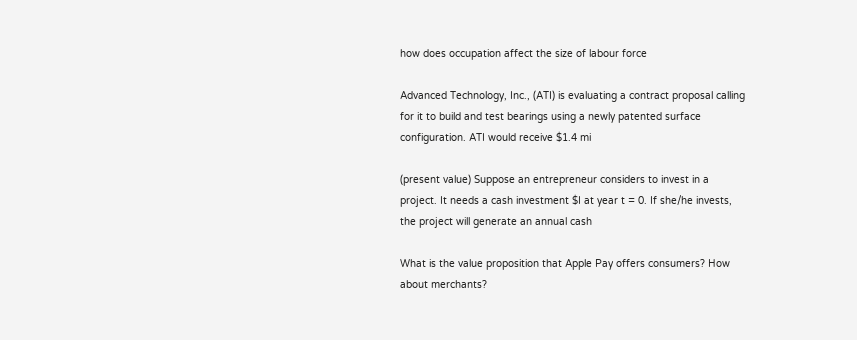how does occupation affect the size of labour force

Advanced Technology, Inc., (ATI) is evaluating a contract proposal calling for it to build and test bearings using a newly patented surface configuration. ATI would receive $1.4 mi

(present value) Suppose an entrepreneur considers to invest in a project. It needs a cash investment $I at year t = 0. If she/he invests, the project will generate an annual cash

What is the value proposition that Apple Pay offers consumers? How about merchants?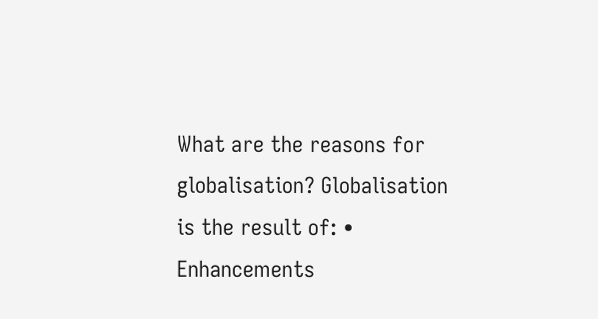What are the reasons for globalisation? Globalisation is the result of: • Enhancements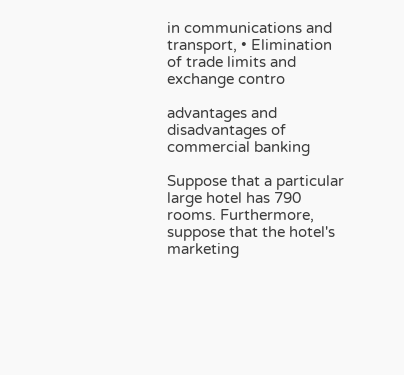in communications and transport, • Elimination of trade limits and exchange contro

advantages and disadvantages of commercial banking

Suppose that a particular large hotel has 790 rooms. Furthermore, suppose that the hotel's marketing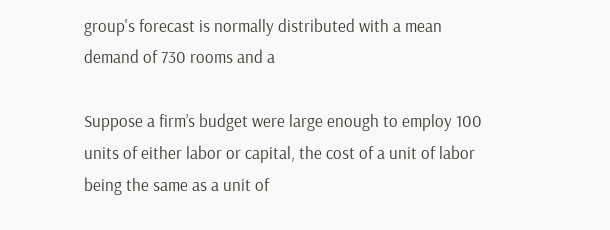group's forecast is normally distributed with a mean demand of 730 rooms and a

Suppose a firm’s budget were large enough to employ 100 units of either labor or capital, the cost of a unit of labor being the same as a unit of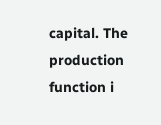capital. The production function i